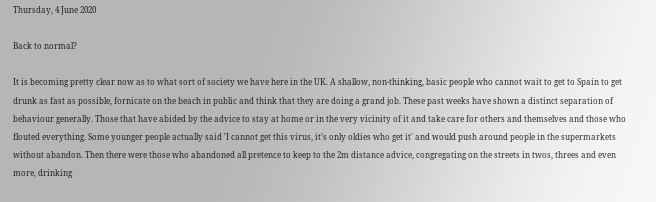Thursday, 4 June 2020

Back to normal?

It is becoming pretty clear now as to what sort of society we have here in the UK. A shallow, non-thinking, basic people who cannot wait to get to Spain to get drunk as fast as possible, fornicate on the beach in public and think that they are doing a grand job. These past weeks have shown a distinct separation of behaviour generally. Those that have abided by the advice to stay at home or in the very vicinity of it and take care for others and themselves and those who flouted everything. Some younger people actually said 'I cannot get this virus, it’s only oldies who get it' and would push around people in the supermarkets without abandon. Then there were those who abandoned all pretence to keep to the 2m distance advice, congregating on the streets in twos, threes and even more, drinking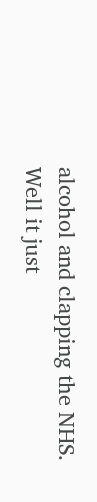alcohol and clapping the NHS.
Well it just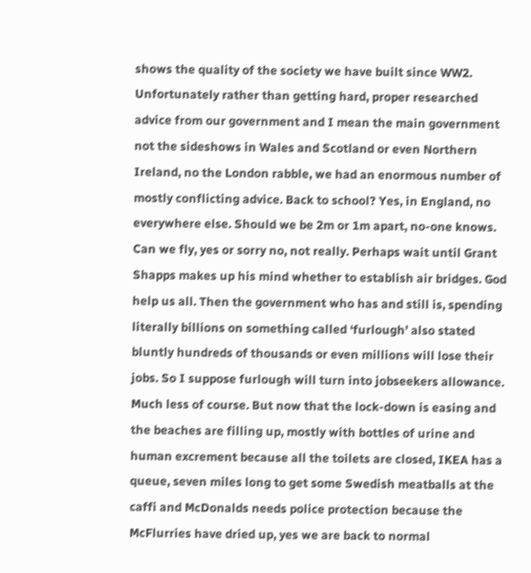shows the quality of the society we have built since WW2. Unfortunately rather than getting hard, proper researched advice from our government and I mean the main government not the sideshows in Wales and Scotland or even Northern Ireland, no the London rabble, we had an enormous number of mostly conflicting advice. Back to school? Yes, in England, no everywhere else. Should we be 2m or 1m apart, no-one knows. Can we fly, yes or sorry no, not really. Perhaps wait until Grant Shapps makes up his mind whether to establish air bridges. God help us all. Then the government who has and still is, spending literally billions on something called ‘furlough’ also stated bluntly hundreds of thousands or even millions will lose their jobs. So I suppose furlough will turn into jobseekers allowance. Much less of course. But now that the lock-down is easing and the beaches are filling up, mostly with bottles of urine and human excrement because all the toilets are closed, IKEA has a queue, seven miles long to get some Swedish meatballs at the caffi and McDonalds needs police protection because the McFlurries have dried up, yes we are back to normal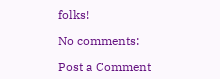folks!

No comments:

Post a Comment